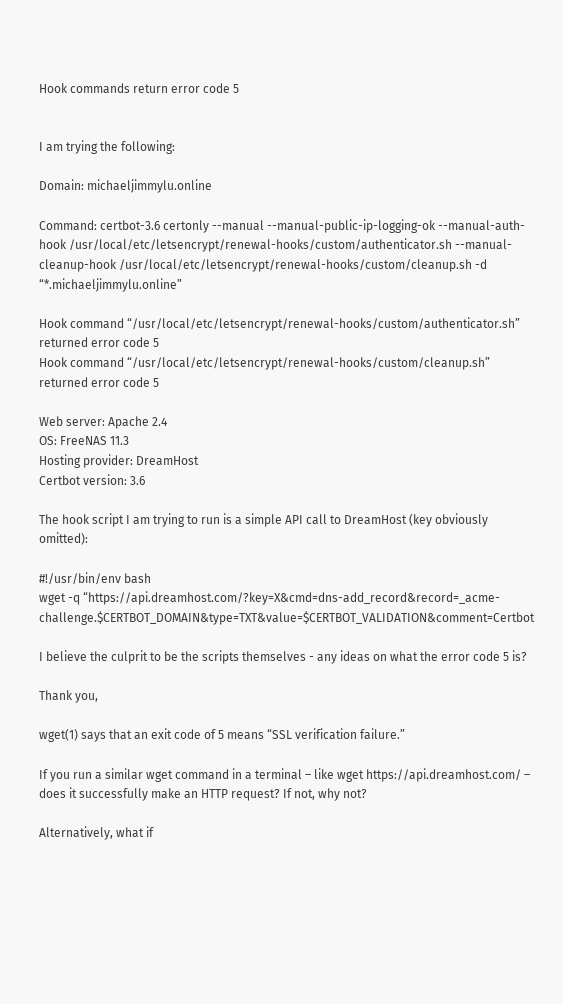Hook commands return error code 5


I am trying the following:

Domain: michaeljimmylu.online

Command: certbot-3.6 certonly --manual --manual-public-ip-logging-ok --manual-auth-hook /usr/local/etc/letsencrypt/renewal-hooks/custom/authenticator.sh --manual-cleanup-hook /usr/local/etc/letsencrypt/renewal-hooks/custom/cleanup.sh -d “*.michaeljimmylu.online”

Hook command “/usr/local/etc/letsencrypt/renewal-hooks/custom/authenticator.sh” returned error code 5
Hook command “/usr/local/etc/letsencrypt/renewal-hooks/custom/cleanup.sh” returned error code 5

Web server: Apache 2.4
OS: FreeNAS 11.3
Hosting provider: DreamHost
Certbot version: 3.6

The hook script I am trying to run is a simple API call to DreamHost (key obviously omitted):

#!/usr/bin/env bash
wget -q “https://api.dreamhost.com/?key=X&cmd=dns-add_record&record=_acme-challenge.$CERTBOT_DOMAIN&type=TXT&value=$CERTBOT_VALIDATION&comment=Certbot

I believe the culprit to be the scripts themselves - any ideas on what the error code 5 is?

Thank you,

wget(1) says that an exit code of 5 means “SSL verification failure.”

If you run a similar wget command in a terminal – like wget https://api.dreamhost.com/ – does it successfully make an HTTP request? If not, why not?

Alternatively, what if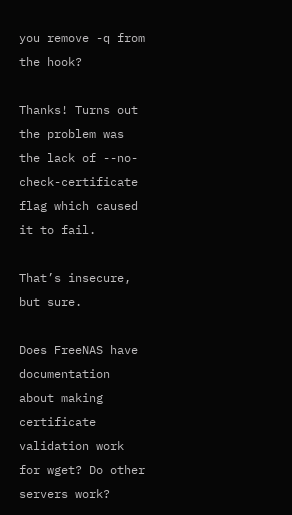you remove -q from the hook?

Thanks! Turns out the problem was the lack of --no-check-certificate flag which caused it to fail.

That’s insecure, but sure.

Does FreeNAS have documentation about making certificate validation work for wget? Do other servers work?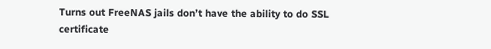Turns out FreeNAS jails don’t have the ability to do SSL certificate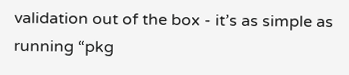validation out of the box - it’s as simple as running “pkg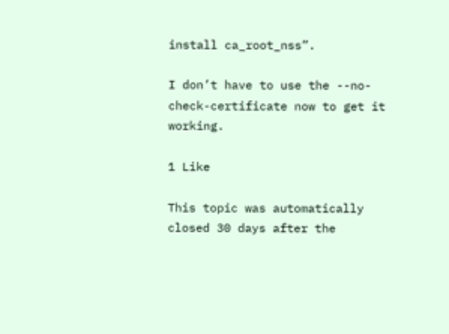install ca_root_nss”.

I don’t have to use the --no-check-certificate now to get it working.

1 Like

This topic was automatically closed 30 days after the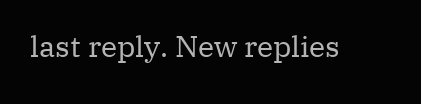last reply. New replies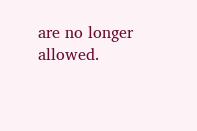are no longer allowed.